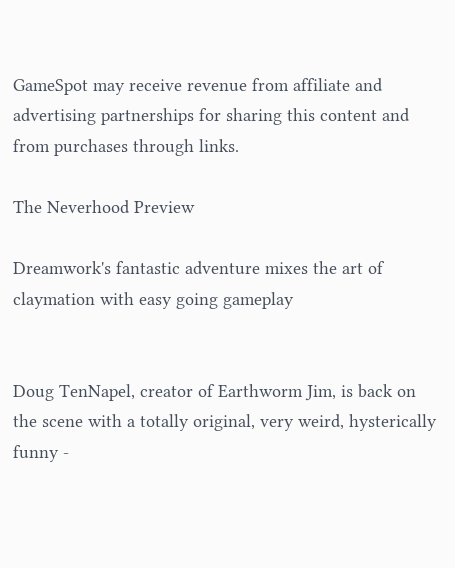GameSpot may receive revenue from affiliate and advertising partnerships for sharing this content and from purchases through links.

The Neverhood Preview

Dreamwork's fantastic adventure mixes the art of claymation with easy going gameplay


Doug TenNapel, creator of Earthworm Jim, is back on the scene with a totally original, very weird, hysterically funny -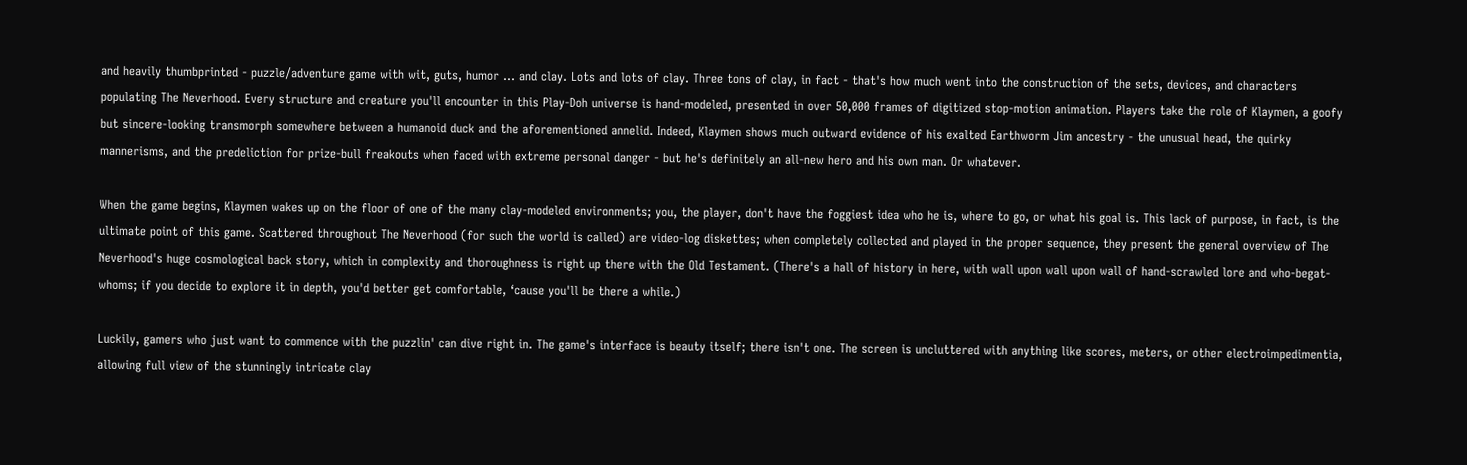and heavily thumbprinted - puzzle/adventure game with wit, guts, humor ... and clay. Lots and lots of clay. Three tons of clay, in fact - that's how much went into the construction of the sets, devices, and characters populating The Neverhood. Every structure and creature you'll encounter in this Play-Doh universe is hand-modeled, presented in over 50,000 frames of digitized stop-motion animation. Players take the role of Klaymen, a goofy but sincere-looking transmorph somewhere between a humanoid duck and the aforementioned annelid. Indeed, Klaymen shows much outward evidence of his exalted Earthworm Jim ancestry - the unusual head, the quirky mannerisms, and the predeliction for prize-bull freakouts when faced with extreme personal danger - but he's definitely an all-new hero and his own man. Or whatever.

When the game begins, Klaymen wakes up on the floor of one of the many clay-modeled environments; you, the player, don't have the foggiest idea who he is, where to go, or what his goal is. This lack of purpose, in fact, is the ultimate point of this game. Scattered throughout The Neverhood (for such the world is called) are video-log diskettes; when completely collected and played in the proper sequence, they present the general overview of The Neverhood's huge cosmological back story, which in complexity and thoroughness is right up there with the Old Testament. (There's a hall of history in here, with wall upon wall upon wall of hand-scrawled lore and who-begat-whoms; if you decide to explore it in depth, you'd better get comfortable, ‘cause you'll be there a while.)

Luckily, gamers who just want to commence with the puzzlin' can dive right in. The game's interface is beauty itself; there isn't one. The screen is uncluttered with anything like scores, meters, or other electroimpedimentia, allowing full view of the stunningly intricate clay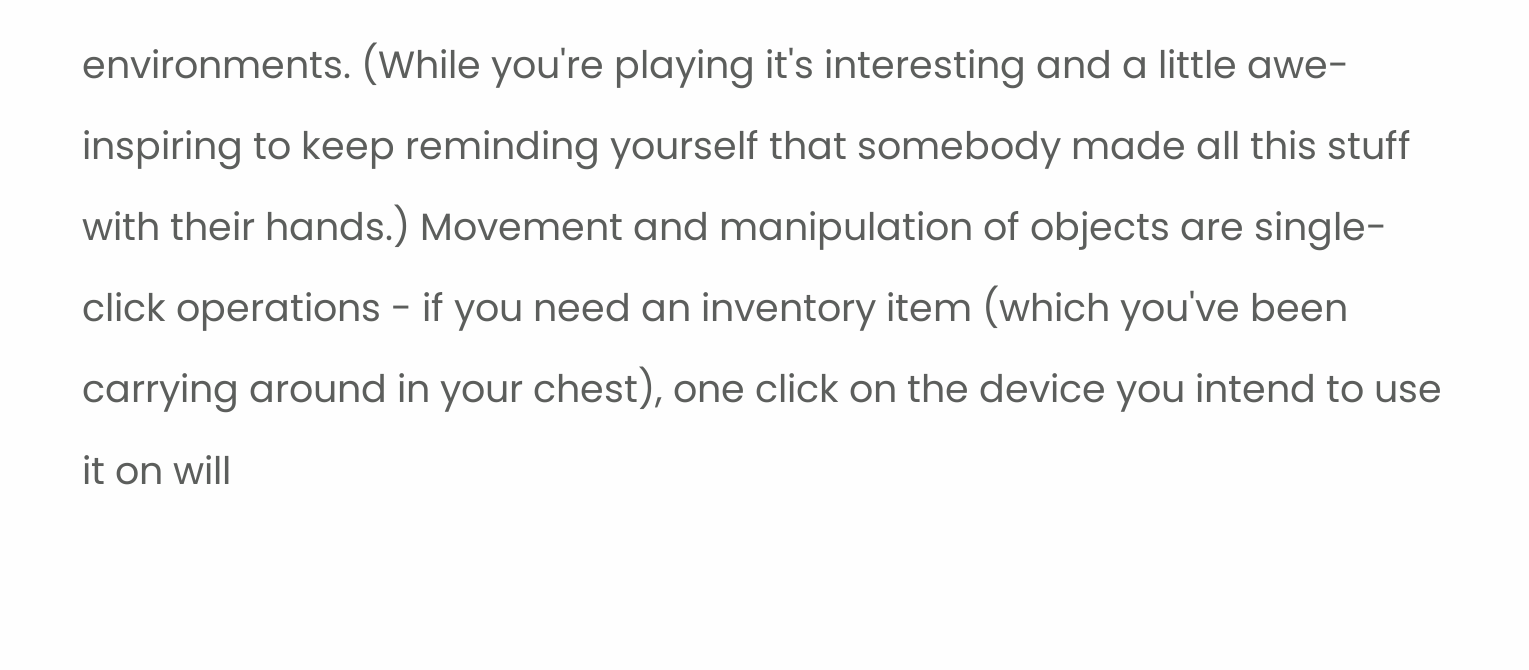environments. (While you're playing it's interesting and a little awe-inspiring to keep reminding yourself that somebody made all this stuff with their hands.) Movement and manipulation of objects are single-click operations - if you need an inventory item (which you've been carrying around in your chest), one click on the device you intend to use it on will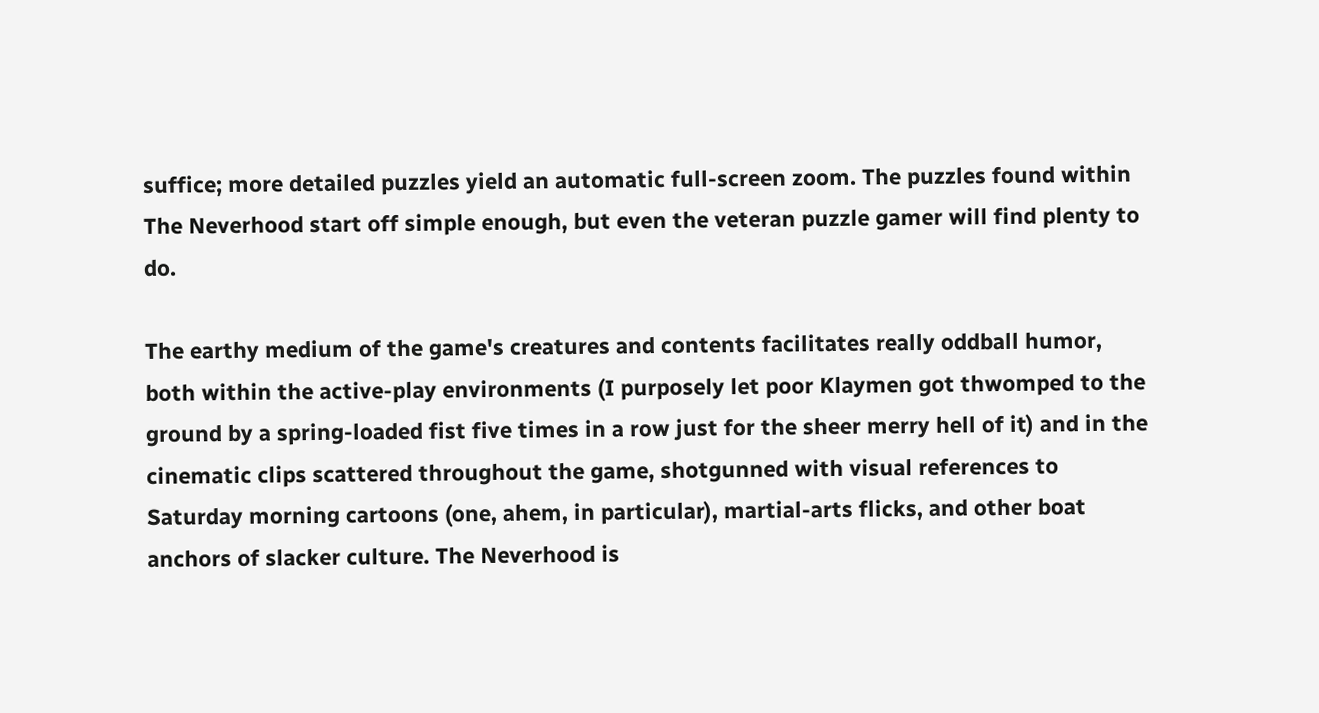suffice; more detailed puzzles yield an automatic full-screen zoom. The puzzles found within The Neverhood start off simple enough, but even the veteran puzzle gamer will find plenty to do.

The earthy medium of the game's creatures and contents facilitates really oddball humor, both within the active-play environments (I purposely let poor Klaymen got thwomped to the ground by a spring-loaded fist five times in a row just for the sheer merry hell of it) and in the cinematic clips scattered throughout the game, shotgunned with visual references to Saturday morning cartoons (one, ahem, in particular), martial-arts flicks, and other boat anchors of slacker culture. The Neverhood is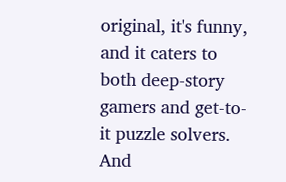original, it's funny, and it caters to both deep-story gamers and get-to-it puzzle solvers. And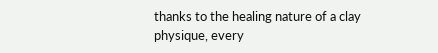thanks to the healing nature of a clay physique, every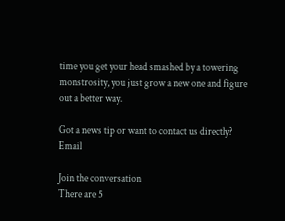time you get your head smashed by a towering monstrosity, you just grow a new one and figure out a better way.

Got a news tip or want to contact us directly? Email

Join the conversation
There are 5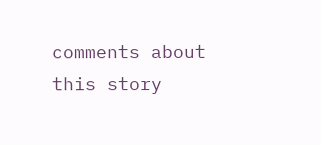comments about this story